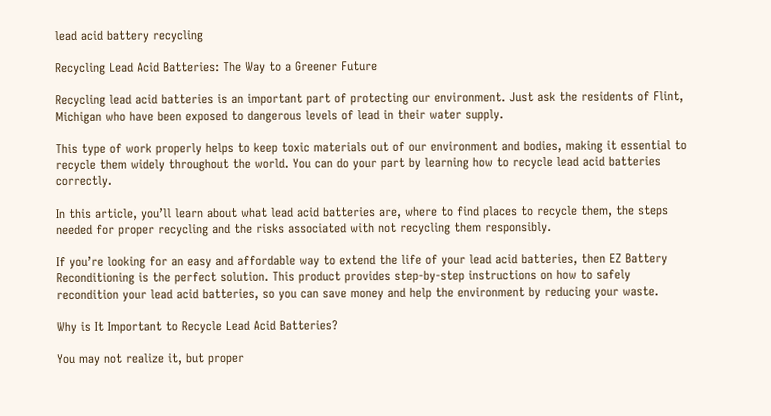lead acid battery recycling

Recycling Lead Acid Batteries: The Way to a Greener Future

Recycling lead acid batteries is an important part of protecting our environment. Just ask the residents of Flint, Michigan who have been exposed to dangerous levels of lead in their water supply.

This type of work properly helps to keep toxic materials out of our environment and bodies, making it essential to recycle them widely throughout the world. You can do your part by learning how to recycle lead acid batteries correctly.

In this article, you’ll learn about what lead acid batteries are, where to find places to recycle them, the steps needed for proper recycling and the risks associated with not recycling them responsibly.

If you’re looking for an easy and affordable way to extend the life of your lead acid batteries, then EZ Battery Reconditioning is the perfect solution. This product provides step-by-step instructions on how to safely recondition your lead acid batteries, so you can save money and help the environment by reducing your waste.

Why is It Important to Recycle Lead Acid Batteries?

You may not realize it, but proper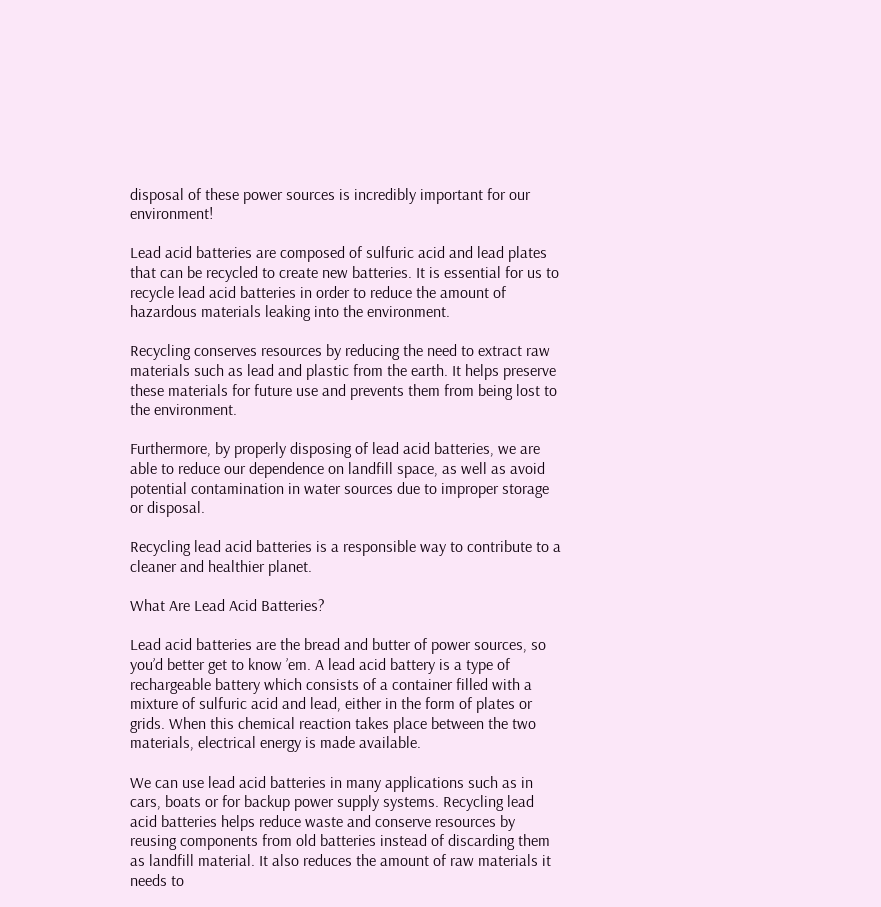disposal of these power sources is incredibly important for our environment!

Lead acid batteries are composed of sulfuric acid and lead plates that can be recycled to create new batteries. It is essential for us to recycle lead acid batteries in order to reduce the amount of hazardous materials leaking into the environment.

Recycling conserves resources by reducing the need to extract raw materials such as lead and plastic from the earth. It helps preserve these materials for future use and prevents them from being lost to the environment.

Furthermore, by properly disposing of lead acid batteries, we are able to reduce our dependence on landfill space, as well as avoid potential contamination in water sources due to improper storage or disposal.

Recycling lead acid batteries is a responsible way to contribute to a cleaner and healthier planet.

What Are Lead Acid Batteries?

Lead acid batteries are the bread and butter of power sources, so you’d better get to know ’em. A lead acid battery is a type of rechargeable battery which consists of a container filled with a mixture of sulfuric acid and lead, either in the form of plates or grids. When this chemical reaction takes place between the two materials, electrical energy is made available.

We can use lead acid batteries in many applications such as in cars, boats or for backup power supply systems. Recycling lead acid batteries helps reduce waste and conserve resources by reusing components from old batteries instead of discarding them as landfill material. It also reduces the amount of raw materials it needs to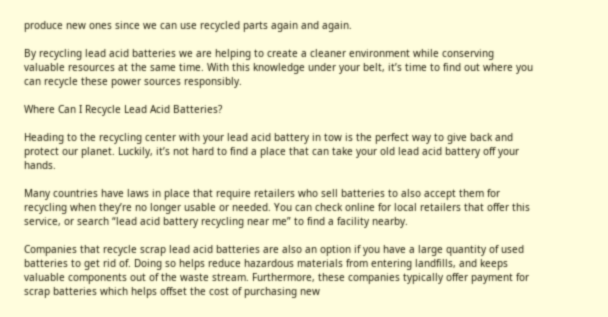produce new ones since we can use recycled parts again and again.

By recycling lead acid batteries we are helping to create a cleaner environment while conserving valuable resources at the same time. With this knowledge under your belt, it’s time to find out where you can recycle these power sources responsibly.

Where Can I Recycle Lead Acid Batteries?

Heading to the recycling center with your lead acid battery in tow is the perfect way to give back and protect our planet. Luckily, it’s not hard to find a place that can take your old lead acid battery off your hands.

Many countries have laws in place that require retailers who sell batteries to also accept them for recycling when they’re no longer usable or needed. You can check online for local retailers that offer this service, or search “lead acid battery recycling near me” to find a facility nearby.

Companies that recycle scrap lead acid batteries are also an option if you have a large quantity of used batteries to get rid of. Doing so helps reduce hazardous materials from entering landfills, and keeps valuable components out of the waste stream. Furthermore, these companies typically offer payment for scrap batteries which helps offset the cost of purchasing new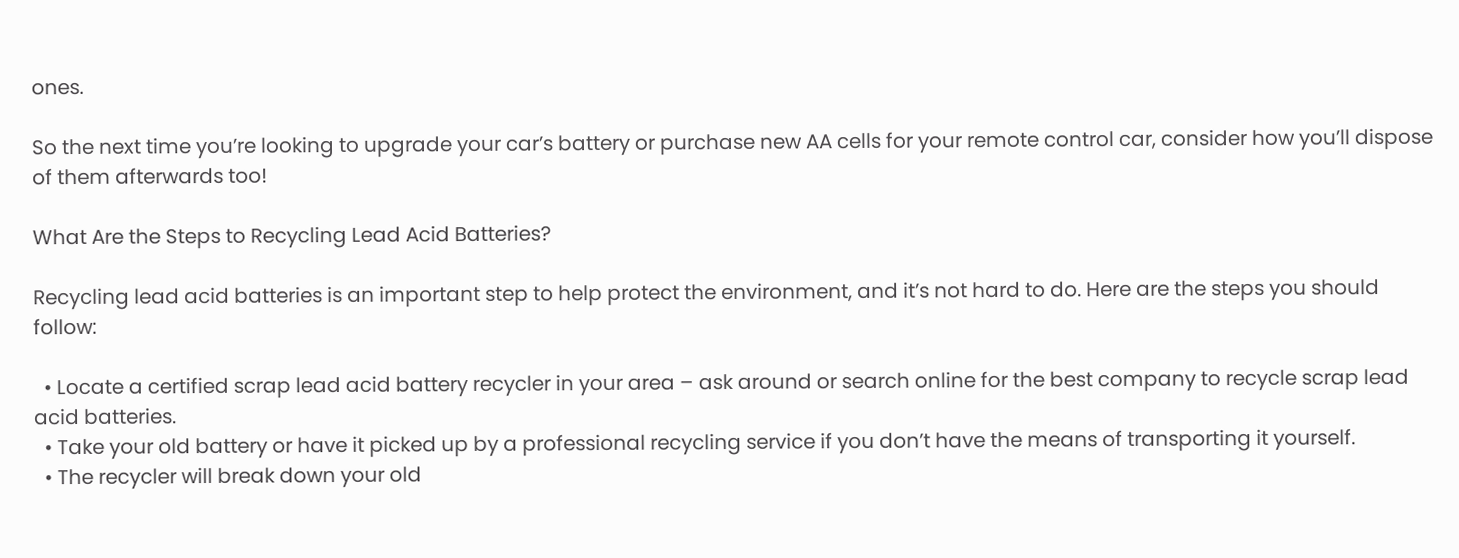ones.

So the next time you’re looking to upgrade your car’s battery or purchase new AA cells for your remote control car, consider how you’ll dispose of them afterwards too!

What Are the Steps to Recycling Lead Acid Batteries?

Recycling lead acid batteries is an important step to help protect the environment, and it’s not hard to do. Here are the steps you should follow:

  • Locate a certified scrap lead acid battery recycler in your area – ask around or search online for the best company to recycle scrap lead acid batteries.
  • Take your old battery or have it picked up by a professional recycling service if you don’t have the means of transporting it yourself.
  • The recycler will break down your old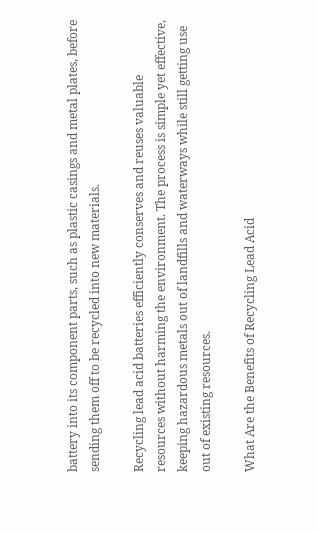battery into its component parts, such as plastic casings and metal plates, before sending them off to be recycled into new materials.

Recycling lead acid batteries efficiently conserves and reuses valuable resources without harming the environment. The process is simple yet effective, keeping hazardous metals out of landfills and waterways while still getting use out of existing resources.

What Are the Benefits of Recycling Lead Acid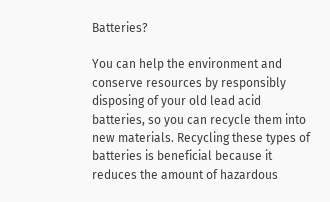Batteries?

You can help the environment and conserve resources by responsibly disposing of your old lead acid batteries, so you can recycle them into new materials. Recycling these types of batteries is beneficial because it reduces the amount of hazardous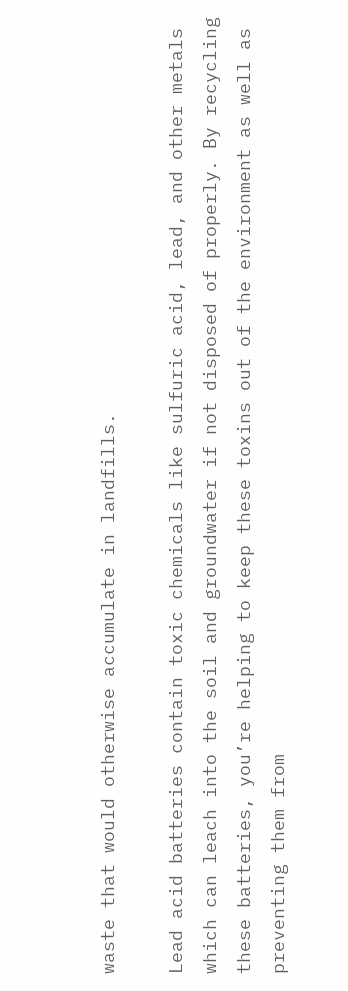waste that would otherwise accumulate in landfills.

Lead acid batteries contain toxic chemicals like sulfuric acid, lead, and other metals which can leach into the soil and groundwater if not disposed of properly. By recycling these batteries, you’re helping to keep these toxins out of the environment as well as preventing them from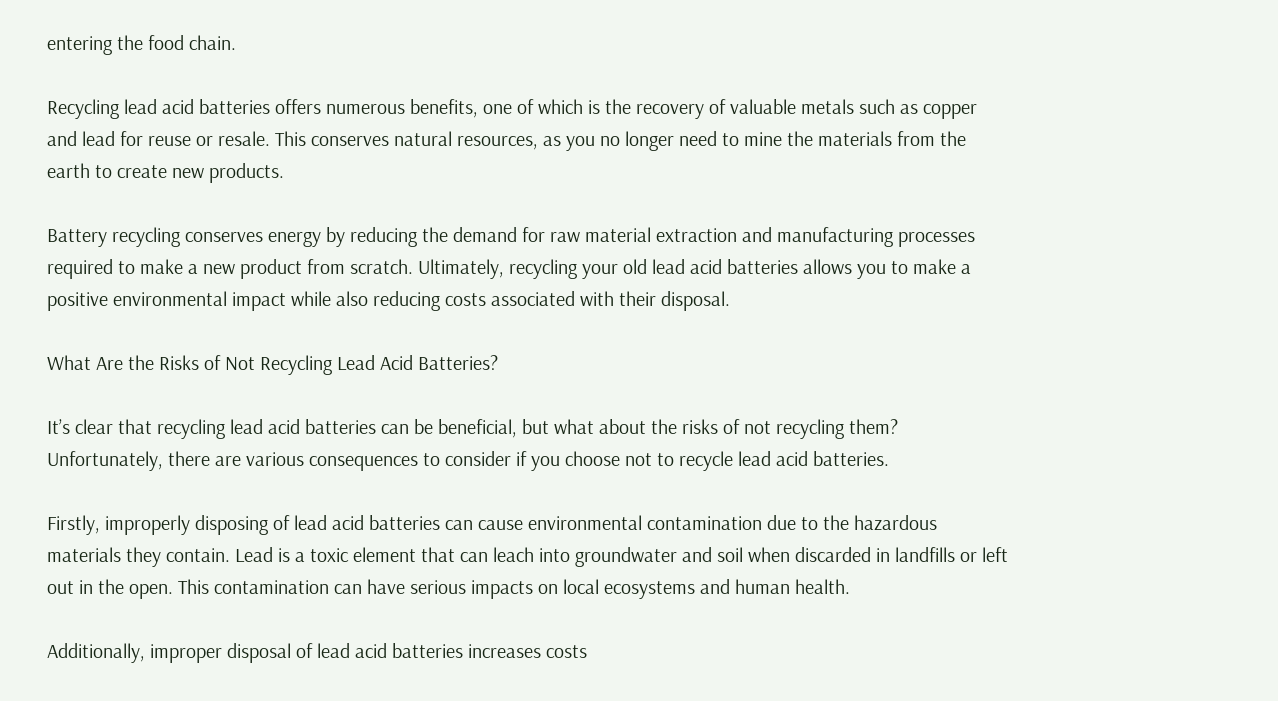entering the food chain.

Recycling lead acid batteries offers numerous benefits, one of which is the recovery of valuable metals such as copper and lead for reuse or resale. This conserves natural resources, as you no longer need to mine the materials from the earth to create new products.

Battery recycling conserves energy by reducing the demand for raw material extraction and manufacturing processes required to make a new product from scratch. Ultimately, recycling your old lead acid batteries allows you to make a positive environmental impact while also reducing costs associated with their disposal.

What Are the Risks of Not Recycling Lead Acid Batteries?

It’s clear that recycling lead acid batteries can be beneficial, but what about the risks of not recycling them? Unfortunately, there are various consequences to consider if you choose not to recycle lead acid batteries.

Firstly, improperly disposing of lead acid batteries can cause environmental contamination due to the hazardous materials they contain. Lead is a toxic element that can leach into groundwater and soil when discarded in landfills or left out in the open. This contamination can have serious impacts on local ecosystems and human health.

Additionally, improper disposal of lead acid batteries increases costs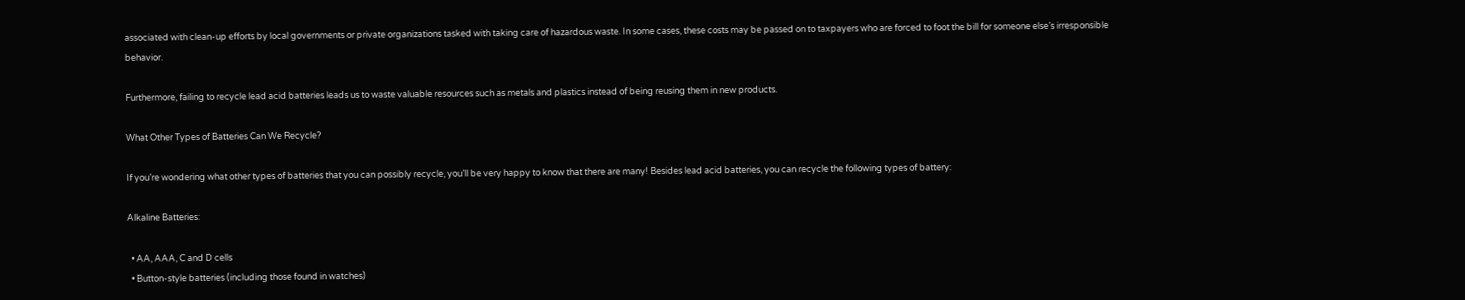associated with clean-up efforts by local governments or private organizations tasked with taking care of hazardous waste. In some cases, these costs may be passed on to taxpayers who are forced to foot the bill for someone else’s irresponsible behavior.

Furthermore, failing to recycle lead acid batteries leads us to waste valuable resources such as metals and plastics instead of being reusing them in new products.

What Other Types of Batteries Can We Recycle?

If you’re wondering what other types of batteries that you can possibly recycle, you’ll be very happy to know that there are many! Besides lead acid batteries, you can recycle the following types of battery:

Alkaline Batteries:

  • AA, AAA, C and D cells
  • Button-style batteries (including those found in watches)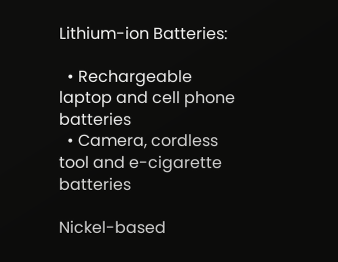Lithium-ion Batteries:

  • Rechargeable laptop and cell phone batteries
  • Camera, cordless tool and e-cigarette batteries

Nickel-based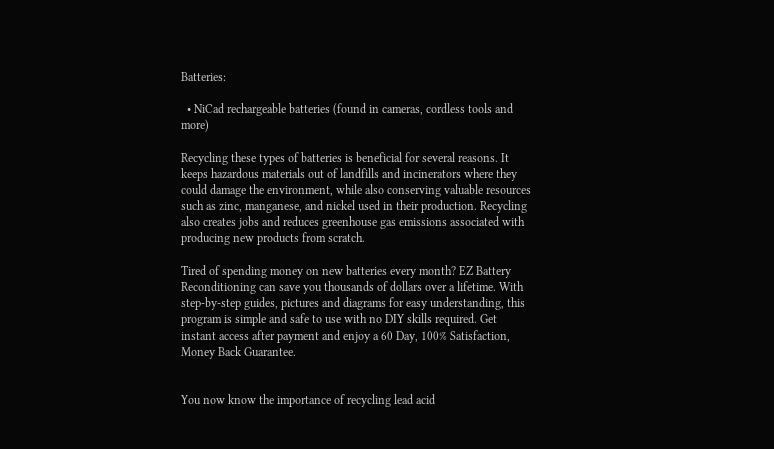Batteries:

  • NiCad rechargeable batteries (found in cameras, cordless tools and more)

Recycling these types of batteries is beneficial for several reasons. It keeps hazardous materials out of landfills and incinerators where they could damage the environment, while also conserving valuable resources such as zinc, manganese, and nickel used in their production. Recycling also creates jobs and reduces greenhouse gas emissions associated with producing new products from scratch.

Tired of spending money on new batteries every month? EZ Battery Reconditioning can save you thousands of dollars over a lifetime. With step-by-step guides, pictures and diagrams for easy understanding, this program is simple and safe to use with no DIY skills required. Get instant access after payment and enjoy a 60 Day, 100% Satisfaction, Money Back Guarantee.


You now know the importance of recycling lead acid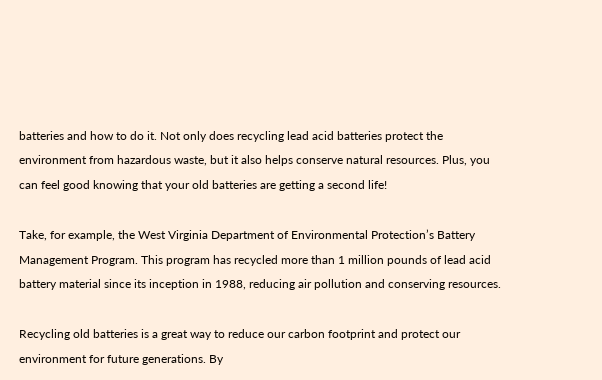batteries and how to do it. Not only does recycling lead acid batteries protect the environment from hazardous waste, but it also helps conserve natural resources. Plus, you can feel good knowing that your old batteries are getting a second life!

Take, for example, the West Virginia Department of Environmental Protection’s Battery Management Program. This program has recycled more than 1 million pounds of lead acid battery material since its inception in 1988, reducing air pollution and conserving resources.

Recycling old batteries is a great way to reduce our carbon footprint and protect our environment for future generations. By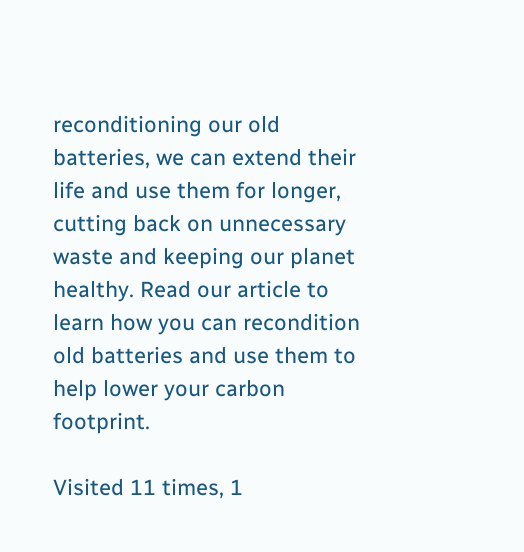reconditioning our old batteries, we can extend their life and use them for longer, cutting back on unnecessary waste and keeping our planet healthy. Read our article to learn how you can recondition old batteries and use them to help lower your carbon footprint.

Visited 11 times, 1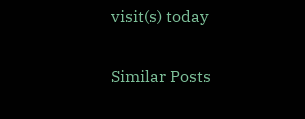visit(s) today

Similar Posts